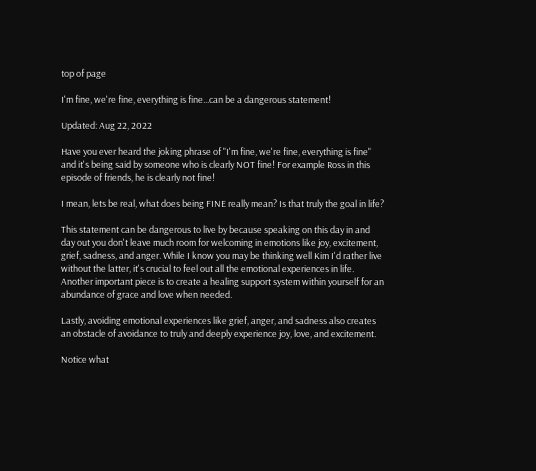top of page

I'm fine, we're fine, everything is fine...can be a dangerous statement!

Updated: Aug 22, 2022

Have you ever heard the joking phrase of "I'm fine, we're fine, everything is fine" and it's being said by someone who is clearly NOT fine! For example Ross in this episode of friends, he is clearly not fine!

I mean, lets be real, what does being FINE really mean? Is that truly the goal in life?

This statement can be dangerous to live by because speaking on this day in and day out you don't leave much room for welcoming in emotions like joy, excitement, grief, sadness, and anger. While I know you may be thinking well Kim I'd rather live without the latter, it's crucial to feel out all the emotional experiences in life. Another important piece is to create a healing support system within yourself for an abundance of grace and love when needed.

Lastly, avoiding emotional experiences like grief, anger, and sadness also creates an obstacle of avoidance to truly and deeply experience joy, love, and excitement.

Notice what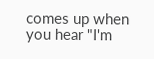comes up when you hear "I'm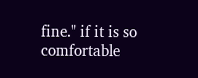fine." if it is so comfortable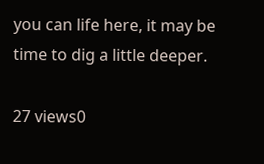you can life here, it may be time to dig a little deeper.

27 views0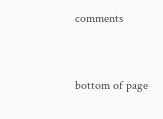comments


bottom of page